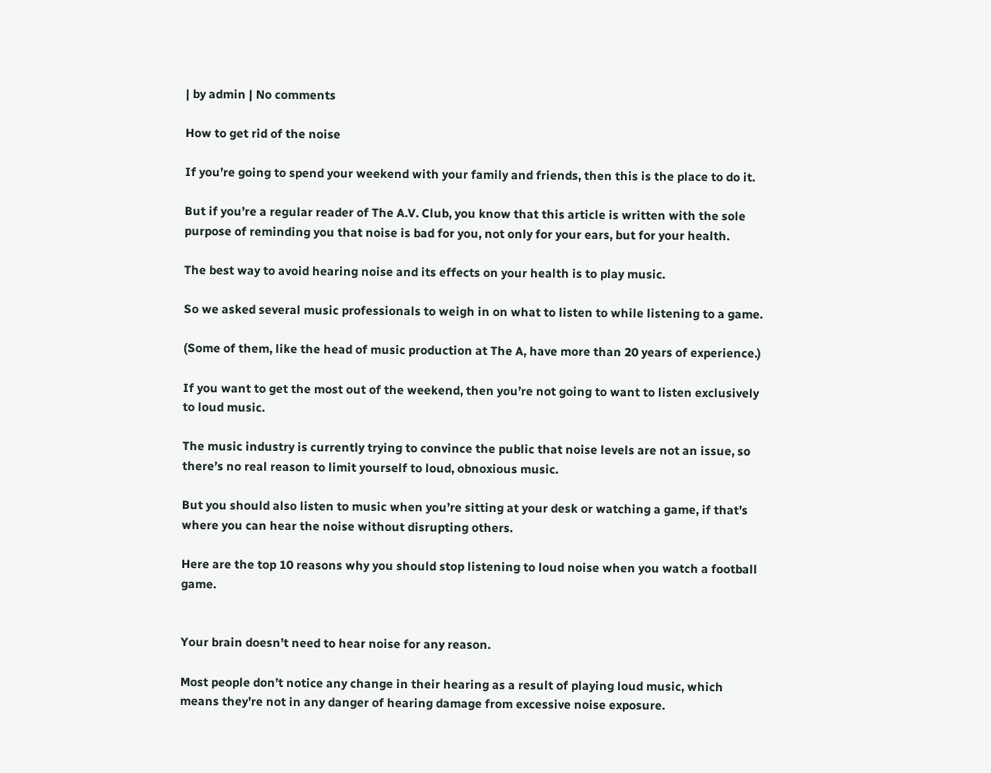| by admin | No comments

How to get rid of the noise

If you’re going to spend your weekend with your family and friends, then this is the place to do it.

But if you’re a regular reader of The A.V. Club, you know that this article is written with the sole purpose of reminding you that noise is bad for you, not only for your ears, but for your health.

The best way to avoid hearing noise and its effects on your health is to play music.

So we asked several music professionals to weigh in on what to listen to while listening to a game.

(Some of them, like the head of music production at The A, have more than 20 years of experience.)

If you want to get the most out of the weekend, then you’re not going to want to listen exclusively to loud music.

The music industry is currently trying to convince the public that noise levels are not an issue, so there’s no real reason to limit yourself to loud, obnoxious music.

But you should also listen to music when you’re sitting at your desk or watching a game, if that’s where you can hear the noise without disrupting others.

Here are the top 10 reasons why you should stop listening to loud noise when you watch a football game.


Your brain doesn’t need to hear noise for any reason.

Most people don’t notice any change in their hearing as a result of playing loud music, which means they’re not in any danger of hearing damage from excessive noise exposure.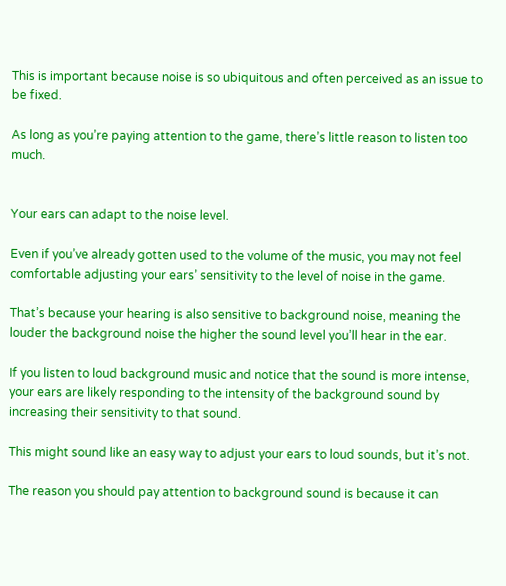This is important because noise is so ubiquitous and often perceived as an issue to be fixed.

As long as you’re paying attention to the game, there’s little reason to listen too much.


Your ears can adapt to the noise level.

Even if you’ve already gotten used to the volume of the music, you may not feel comfortable adjusting your ears’ sensitivity to the level of noise in the game.

That’s because your hearing is also sensitive to background noise, meaning the louder the background noise the higher the sound level you’ll hear in the ear.

If you listen to loud background music and notice that the sound is more intense, your ears are likely responding to the intensity of the background sound by increasing their sensitivity to that sound.

This might sound like an easy way to adjust your ears to loud sounds, but it’s not.

The reason you should pay attention to background sound is because it can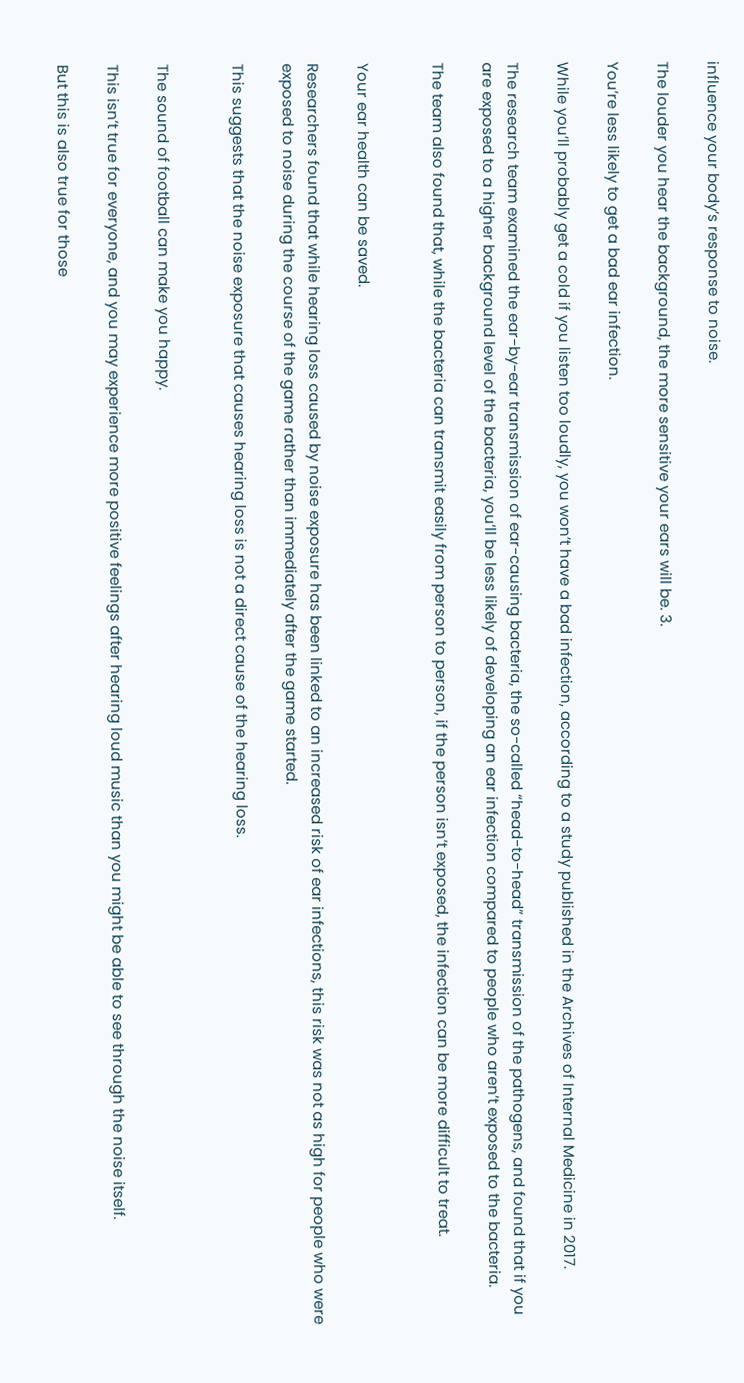influence your body’s response to noise.

The louder you hear the background, the more sensitive your ears will be. 3.

You’re less likely to get a bad ear infection.

While you’ll probably get a cold if you listen too loudly, you won’t have a bad infection, according to a study published in the Archives of Internal Medicine in 2017.

The research team examined the ear-by-ear transmission of ear-causing bacteria, the so-called “head-to-head” transmission of the pathogens, and found that if you are exposed to a higher background level of the bacteria, you’ll be less likely of developing an ear infection compared to people who aren’t exposed to the bacteria.

The team also found that, while the bacteria can transmit easily from person to person, if the person isn’t exposed, the infection can be more difficult to treat.


Your ear health can be saved.

Researchers found that while hearing loss caused by noise exposure has been linked to an increased risk of ear infections, this risk was not as high for people who were exposed to noise during the course of the game rather than immediately after the game started.

This suggests that the noise exposure that causes hearing loss is not a direct cause of the hearing loss.


The sound of football can make you happy.

This isn’t true for everyone, and you may experience more positive feelings after hearing loud music than you might be able to see through the noise itself.

But this is also true for those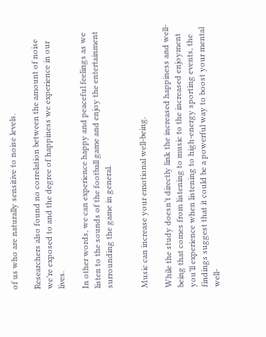of us who are naturally sensitive to noise levels.

Researchers also found no correlation between the amount of noise we’re exposed to and the degree of happiness we experience in our lives.

In other words, we can experience happy and peaceful feelings as we listen to the sounds of the football game and enjoy the entertainment surrounding the game in general.


Music can increase your emotional well-being.

While the study doesn’t directly link the increased happiness and well- being that comes from listening to music to the increased enjoyment you’ll experience when listening to high-energy sporting events, the findings suggest that it could be a powerful way to boost your mental well-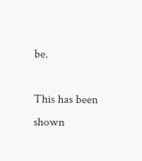be.

This has been shown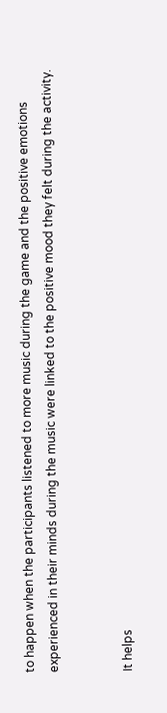to happen when the participants listened to more music during the game and the positive emotions experienced in their minds during the music were linked to the positive mood they felt during the activity.


It helps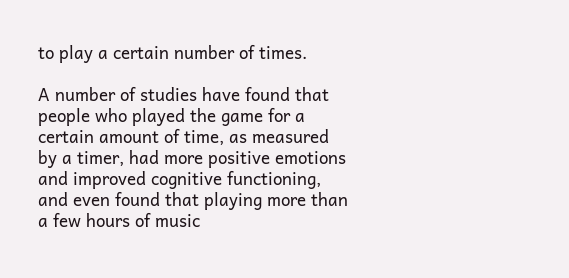to play a certain number of times.

A number of studies have found that people who played the game for a certain amount of time, as measured by a timer, had more positive emotions and improved cognitive functioning, and even found that playing more than a few hours of music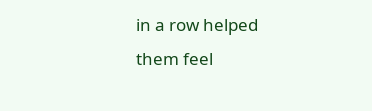in a row helped them feel